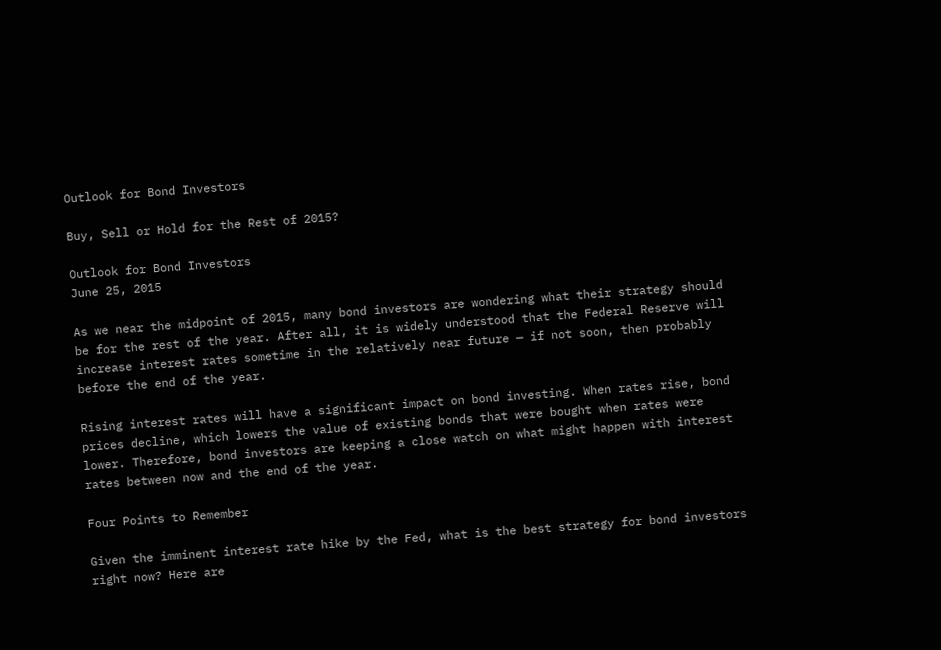Outlook for Bond Investors

Buy, Sell or Hold for the Rest of 2015?

Outlook for Bond Investors
June 25, 2015

As we near the midpoint of 2015, many bond investors are wondering what their strategy should be for the rest of the year. After all, it is widely understood that the Federal Reserve will increase interest rates sometime in the relatively near future — if not soon, then probably before the end of the year.

Rising interest rates will have a significant impact on bond investing. When rates rise, bond prices decline, which lowers the value of existing bonds that were bought when rates were lower. Therefore, bond investors are keeping a close watch on what might happen with interest rates between now and the end of the year.

Four Points to Remember

Given the imminent interest rate hike by the Fed, what is the best strategy for bond investors right now? Here are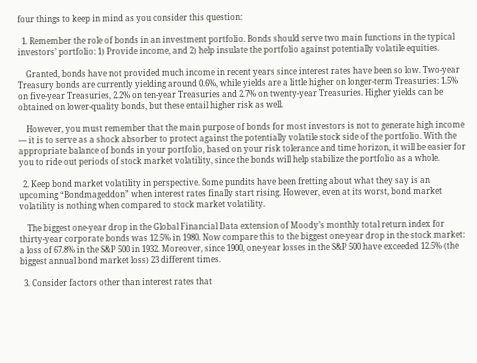four things to keep in mind as you consider this question:

  1. Remember the role of bonds in an investment portfolio. Bonds should serve two main functions in the typical investors’ portfolio: 1) Provide income, and 2) help insulate the portfolio against potentially volatile equities.

    Granted, bonds have not provided much income in recent years since interest rates have been so low. Two-year Treasury bonds are currently yielding around 0.6%, while yields are a little higher on longer-term Treasuries: 1.5% on five-year Treasuries, 2.2% on ten-year Treasuries and 2.7% on twenty-year Treasuries. Higher yields can be obtained on lower-quality bonds, but these entail higher risk as well.

    However, you must remember that the main purpose of bonds for most investors is not to generate high income — it is to serve as a shock absorber to protect against the potentially volatile stock side of the portfolio. With the appropriate balance of bonds in your portfolio, based on your risk tolerance and time horizon, it will be easier for you to ride out periods of stock market volatility, since the bonds will help stabilize the portfolio as a whole.

  2. Keep bond market volatility in perspective. Some pundits have been fretting about what they say is an upcoming “Bondmageddon” when interest rates finally start rising. However, even at its worst, bond market volatility is nothing when compared to stock market volatility.

    The biggest one-year drop in the Global Financial Data extension of Moody’s monthly total return index for thirty-year corporate bonds was 12.5% in 1980. Now compare this to the biggest one-year drop in the stock market: a loss of 67.8% in the S&P 500 in 1932. Moreover, since 1900, one-year losses in the S&P 500 have exceeded 12.5% (the biggest annual bond market loss) 23 different times.

  3. Consider factors other than interest rates that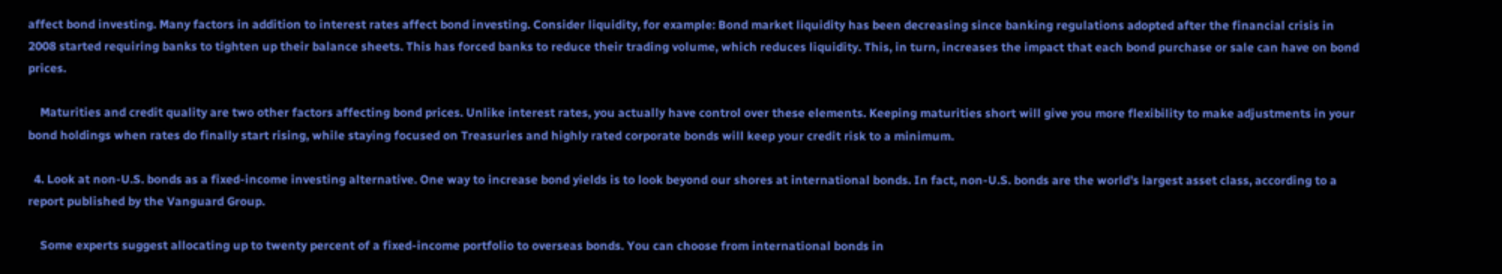affect bond investing. Many factors in addition to interest rates affect bond investing. Consider liquidity, for example: Bond market liquidity has been decreasing since banking regulations adopted after the financial crisis in 2008 started requiring banks to tighten up their balance sheets. This has forced banks to reduce their trading volume, which reduces liquidity. This, in turn, increases the impact that each bond purchase or sale can have on bond prices.

    Maturities and credit quality are two other factors affecting bond prices. Unlike interest rates, you actually have control over these elements. Keeping maturities short will give you more flexibility to make adjustments in your bond holdings when rates do finally start rising, while staying focused on Treasuries and highly rated corporate bonds will keep your credit risk to a minimum.

  4. Look at non-U.S. bonds as a fixed-income investing alternative. One way to increase bond yields is to look beyond our shores at international bonds. In fact, non-U.S. bonds are the world’s largest asset class, according to a report published by the Vanguard Group.

    Some experts suggest allocating up to twenty percent of a fixed-income portfolio to overseas bonds. You can choose from international bonds in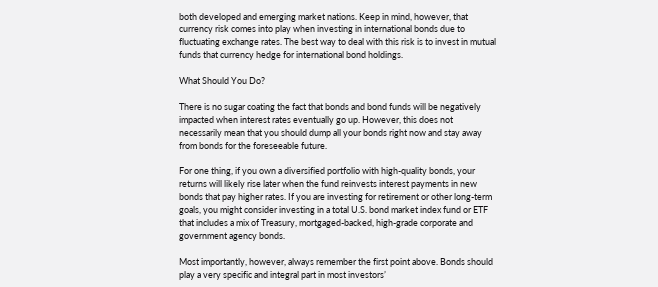both developed and emerging market nations. Keep in mind, however, that currency risk comes into play when investing in international bonds due to fluctuating exchange rates. The best way to deal with this risk is to invest in mutual funds that currency hedge for international bond holdings.

What Should You Do?

There is no sugar coating the fact that bonds and bond funds will be negatively impacted when interest rates eventually go up. However, this does not necessarily mean that you should dump all your bonds right now and stay away from bonds for the foreseeable future.

For one thing, if you own a diversified portfolio with high-quality bonds, your returns will likely rise later when the fund reinvests interest payments in new bonds that pay higher rates. If you are investing for retirement or other long-term goals, you might consider investing in a total U.S. bond market index fund or ETF that includes a mix of Treasury, mortgaged-backed, high-grade corporate and government agency bonds.

Most importantly, however, always remember the first point above. Bonds should play a very specific and integral part in most investors’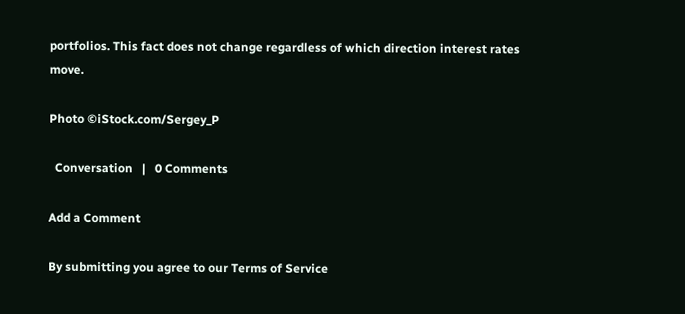portfolios. This fact does not change regardless of which direction interest rates move.

Photo ©iStock.com/Sergey_P

  Conversation   |   0 Comments

Add a Comment

By submitting you agree to our Terms of Service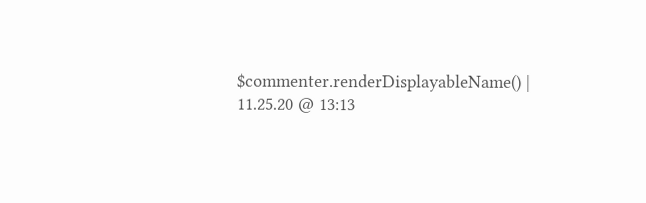$commenter.renderDisplayableName() | 11.25.20 @ 13:13